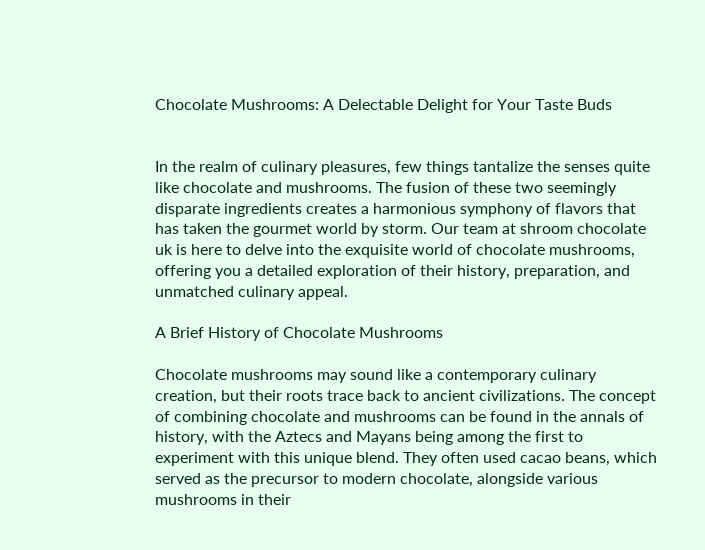Chocolate Mushrooms: A Delectable Delight for Your Taste Buds


In the realm of culinary pleasures, few things tantalize the senses quite like chocolate and mushrooms. The fusion of these two seemingly disparate ingredients creates a harmonious symphony of flavors that has taken the gourmet world by storm. Our team at shroom chocolate uk is here to delve into the exquisite world of chocolate mushrooms, offering you a detailed exploration of their history, preparation, and unmatched culinary appeal.

A Brief History of Chocolate Mushrooms

Chocolate mushrooms may sound like a contemporary culinary creation, but their roots trace back to ancient civilizations. The concept of combining chocolate and mushrooms can be found in the annals of history, with the Aztecs and Mayans being among the first to experiment with this unique blend. They often used cacao beans, which served as the precursor to modern chocolate, alongside various mushrooms in their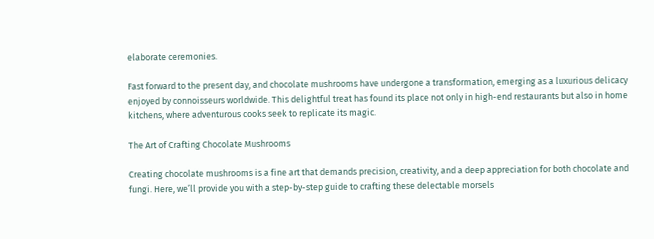elaborate ceremonies.

Fast forward to the present day, and chocolate mushrooms have undergone a transformation, emerging as a luxurious delicacy enjoyed by connoisseurs worldwide. This delightful treat has found its place not only in high-end restaurants but also in home kitchens, where adventurous cooks seek to replicate its magic.

The Art of Crafting Chocolate Mushrooms

Creating chocolate mushrooms is a fine art that demands precision, creativity, and a deep appreciation for both chocolate and fungi. Here, we’ll provide you with a step-by-step guide to crafting these delectable morsels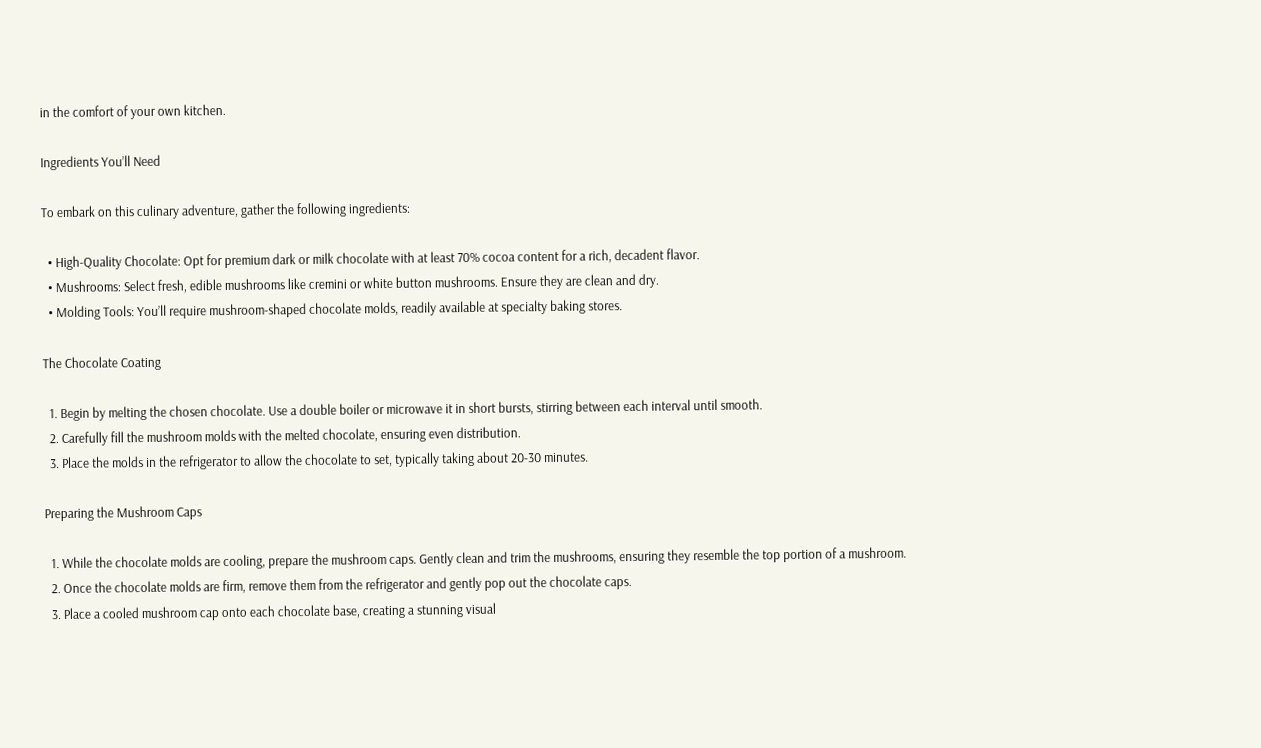in the comfort of your own kitchen.

Ingredients You’ll Need

To embark on this culinary adventure, gather the following ingredients:

  • High-Quality Chocolate: Opt for premium dark or milk chocolate with at least 70% cocoa content for a rich, decadent flavor.
  • Mushrooms: Select fresh, edible mushrooms like cremini or white button mushrooms. Ensure they are clean and dry.
  • Molding Tools: You’ll require mushroom-shaped chocolate molds, readily available at specialty baking stores.

The Chocolate Coating

  1. Begin by melting the chosen chocolate. Use a double boiler or microwave it in short bursts, stirring between each interval until smooth.
  2. Carefully fill the mushroom molds with the melted chocolate, ensuring even distribution.
  3. Place the molds in the refrigerator to allow the chocolate to set, typically taking about 20-30 minutes.

Preparing the Mushroom Caps

  1. While the chocolate molds are cooling, prepare the mushroom caps. Gently clean and trim the mushrooms, ensuring they resemble the top portion of a mushroom.
  2. Once the chocolate molds are firm, remove them from the refrigerator and gently pop out the chocolate caps.
  3. Place a cooled mushroom cap onto each chocolate base, creating a stunning visual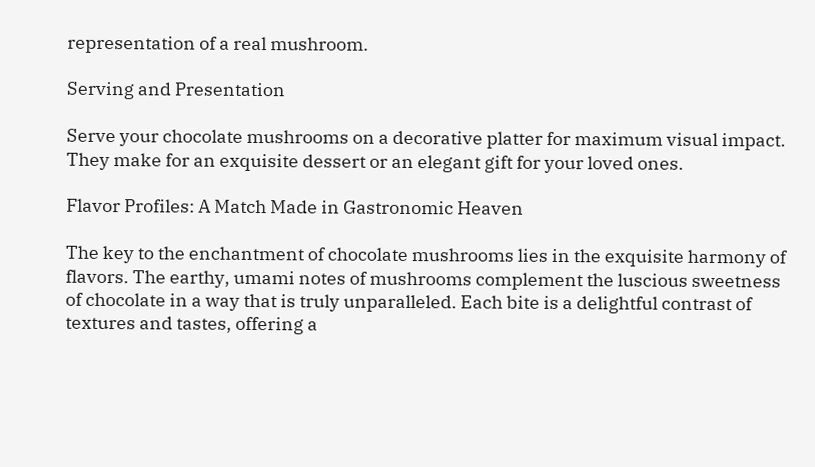representation of a real mushroom.

Serving and Presentation

Serve your chocolate mushrooms on a decorative platter for maximum visual impact. They make for an exquisite dessert or an elegant gift for your loved ones.

Flavor Profiles: A Match Made in Gastronomic Heaven

The key to the enchantment of chocolate mushrooms lies in the exquisite harmony of flavors. The earthy, umami notes of mushrooms complement the luscious sweetness of chocolate in a way that is truly unparalleled. Each bite is a delightful contrast of textures and tastes, offering a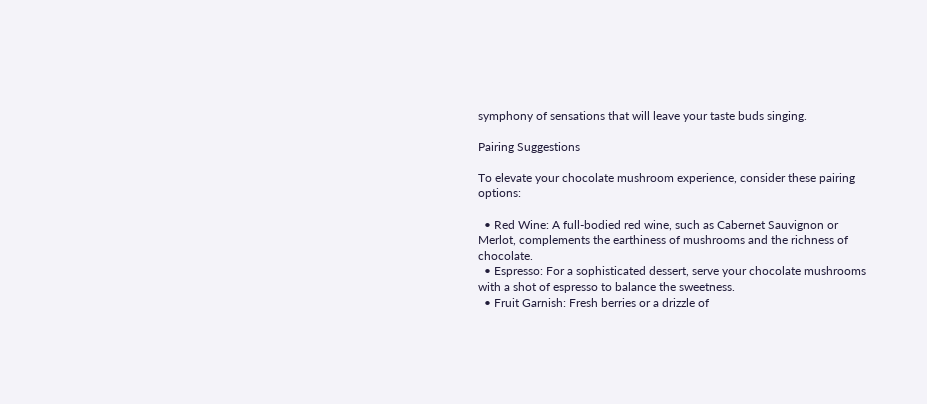symphony of sensations that will leave your taste buds singing.

Pairing Suggestions

To elevate your chocolate mushroom experience, consider these pairing options:

  • Red Wine: A full-bodied red wine, such as Cabernet Sauvignon or Merlot, complements the earthiness of mushrooms and the richness of chocolate.
  • Espresso: For a sophisticated dessert, serve your chocolate mushrooms with a shot of espresso to balance the sweetness.
  • Fruit Garnish: Fresh berries or a drizzle of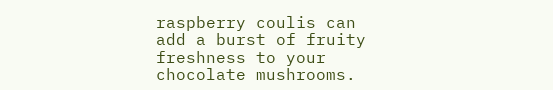raspberry coulis can add a burst of fruity freshness to your chocolate mushrooms.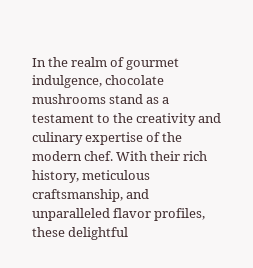In the realm of gourmet indulgence, chocolate mushrooms stand as a testament to the creativity and culinary expertise of the modern chef. With their rich history, meticulous craftsmanship, and unparalleled flavor profiles, these delightful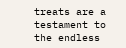treats are a testament to the endless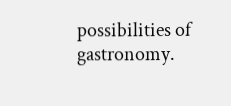possibilities of gastronomy.